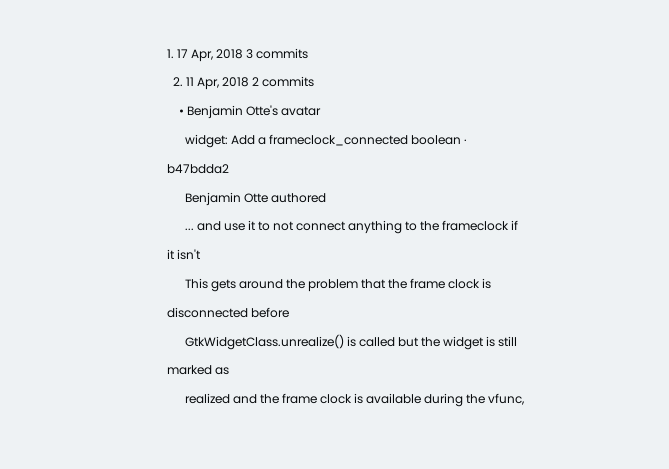1. 17 Apr, 2018 3 commits
  2. 11 Apr, 2018 2 commits
    • Benjamin Otte's avatar
      widget: Add a frameclock_connected boolean · b47bdda2
      Benjamin Otte authored
      ... and use it to not connect anything to the frameclock if it isn't
      This gets around the problem that the frame clock is disconnected before
      GtkWidgetClass.unrealize() is called but the widget is still marked as
      realized and the frame clock is available during the vfunc,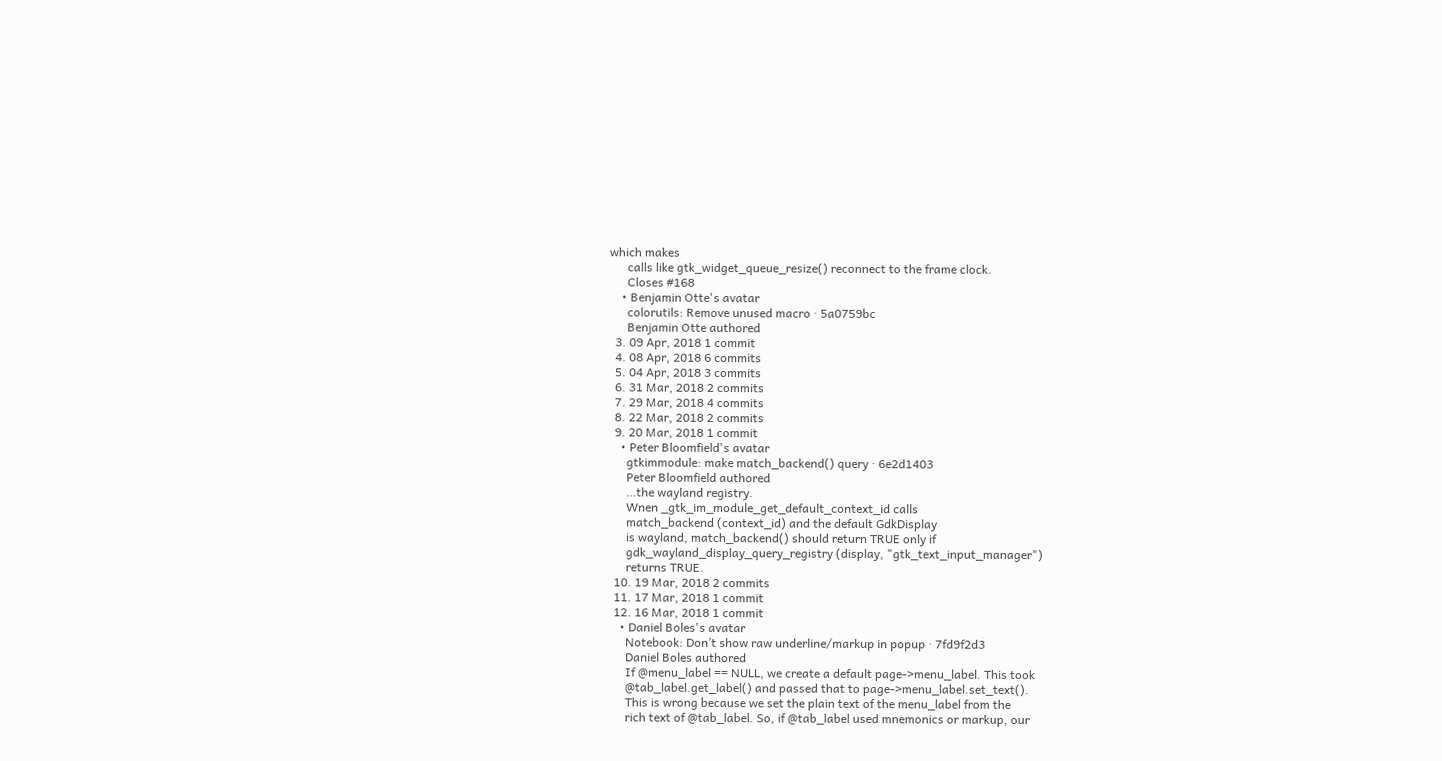which makes
      calls like gtk_widget_queue_resize() reconnect to the frame clock.
      Closes #168
    • Benjamin Otte's avatar
      colorutils: Remove unused macro · 5a0759bc
      Benjamin Otte authored
  3. 09 Apr, 2018 1 commit
  4. 08 Apr, 2018 6 commits
  5. 04 Apr, 2018 3 commits
  6. 31 Mar, 2018 2 commits
  7. 29 Mar, 2018 4 commits
  8. 22 Mar, 2018 2 commits
  9. 20 Mar, 2018 1 commit
    • Peter Bloomfield's avatar
      gtkimmodule: make match_backend() query · 6e2d1403
      Peter Bloomfield authored
      …the wayland registry.
      Wnen _gtk_im_module_get_default_context_id calls
      match_backend (context_id) and the default GdkDisplay
      is wayland, match_backend() should return TRUE only if
      gdk_wayland_display_query_registry (display, "gtk_text_input_manager")
      returns TRUE.
  10. 19 Mar, 2018 2 commits
  11. 17 Mar, 2018 1 commit
  12. 16 Mar, 2018 1 commit
    • Daniel Boles's avatar
      Notebook: Don’t show raw underline/markup in popup · 7fd9f2d3
      Daniel Boles authored
      If @menu_label == NULL, we create a default page->menu_label. This took
      @tab_label.get_label() and passed that to page->menu_label.set_text().
      This is wrong because we set the plain text of the menu_label from the
      rich text of @tab_label. So, if @tab_label used mnemonics or markup, our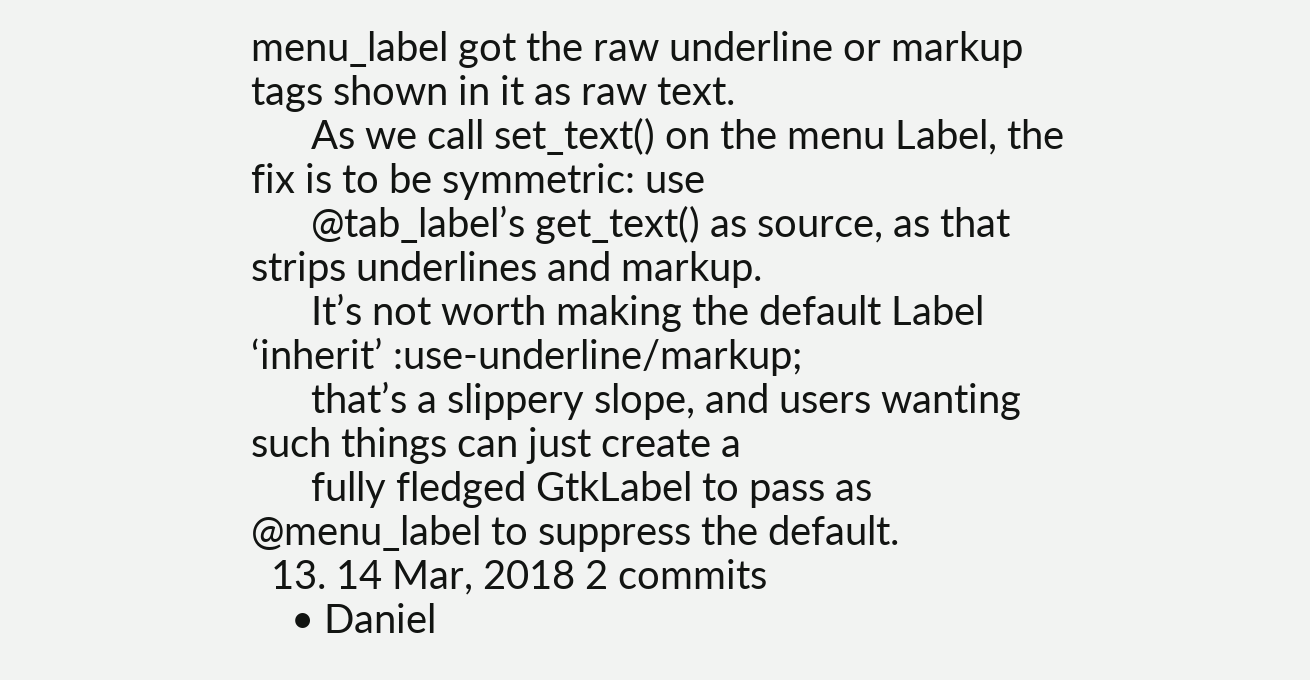menu_label got the raw underline or markup tags shown in it as raw text.
      As we call set_text() on the menu Label, the fix is to be symmetric: use
      @tab_label’s get_text() as source, as that strips underlines and markup.
      It’s not worth making the default Label ‘inherit’ :use-underline/markup;
      that’s a slippery slope, and users wanting such things can just create a
      fully fledged GtkLabel to pass as @menu_label to suppress the default.
  13. 14 Mar, 2018 2 commits
    • Daniel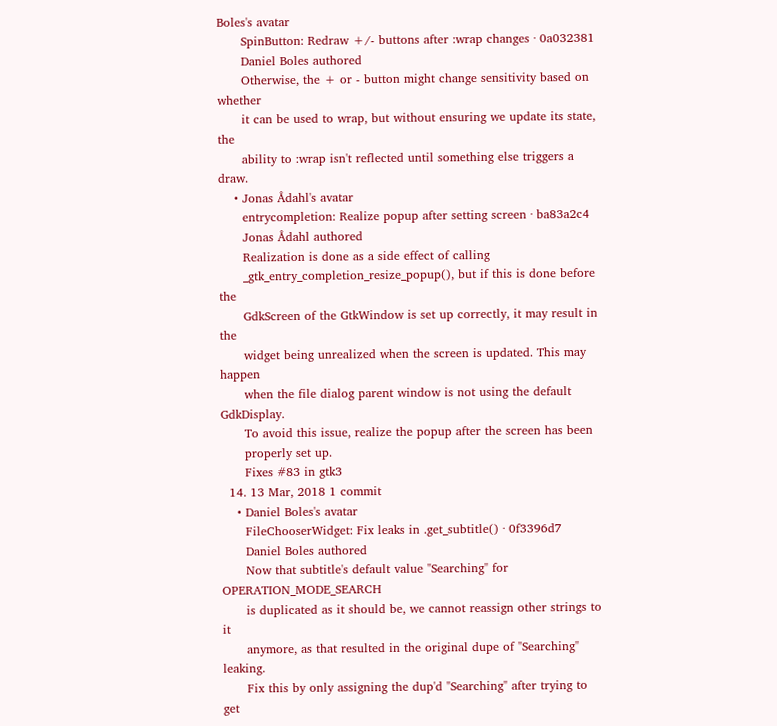Boles's avatar
      SpinButton: Redraw +/- buttons after :wrap changes · 0a032381
      Daniel Boles authored
      Otherwise, the + or - button might change sensitivity based on whether
      it can be used to wrap, but without ensuring we update its state, the
      ability to :wrap isn't reflected until something else triggers a draw.
    • Jonas Ådahl's avatar
      entrycompletion: Realize popup after setting screen · ba83a2c4
      Jonas Ådahl authored
      Realization is done as a side effect of calling
      _gtk_entry_completion_resize_popup(), but if this is done before the
      GdkScreen of the GtkWindow is set up correctly, it may result in the
      widget being unrealized when the screen is updated. This may happen
      when the file dialog parent window is not using the default GdkDisplay.
      To avoid this issue, realize the popup after the screen has been
      properly set up.
      Fixes #83 in gtk3
  14. 13 Mar, 2018 1 commit
    • Daniel Boles's avatar
      FileChooserWidget: Fix leaks in .get_subtitle() · 0f3396d7
      Daniel Boles authored
      Now that subtitle's default value "Searching" for OPERATION_MODE_SEARCH
      is duplicated as it should be, we cannot reassign other strings to it
      anymore, as that resulted in the original dupe of "Searching" leaking.
      Fix this by only assigning the dup'd "Searching" after trying to get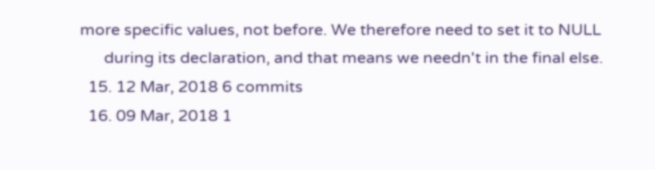more specific values, not before. We therefore need to set it to NULL
      during its declaration, and that means we needn't in the final else.
  15. 12 Mar, 2018 6 commits
  16. 09 Mar, 2018 1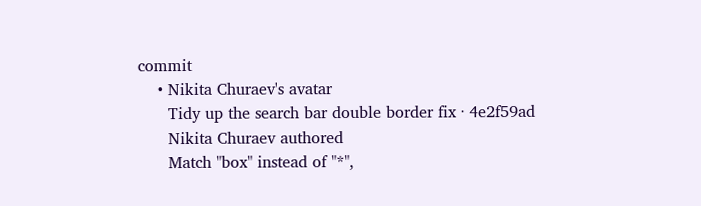commit
    • Nikita Churaev's avatar
      Tidy up the search bar double border fix · 4e2f59ad
      Nikita Churaev authored
      Match "box" instead of "*",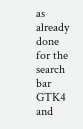as already done for the search bar GTK4 and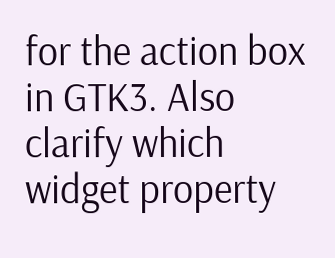for the action box in GTK3. Also clarify which widget property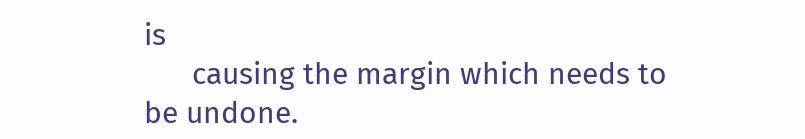is
      causing the margin which needs to be undone.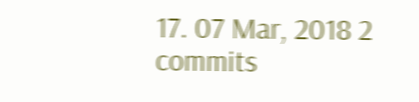17. 07 Mar, 2018 2 commits